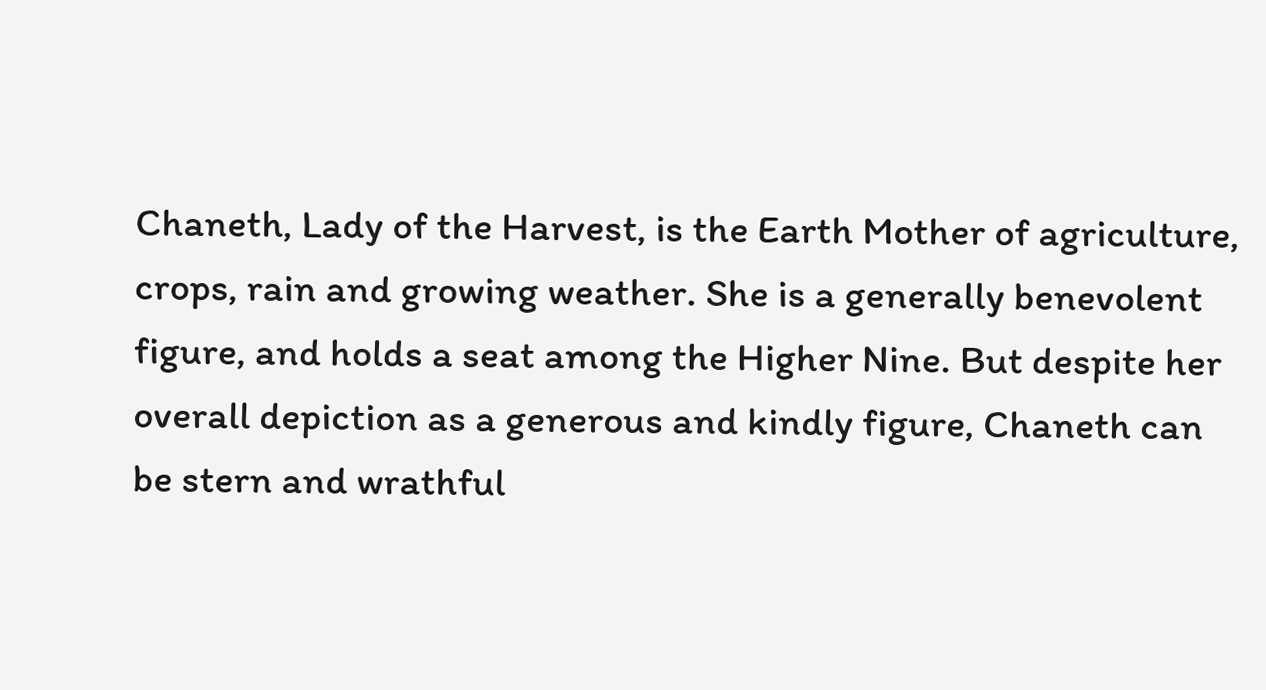Chaneth, Lady of the Harvest, is the Earth Mother of agriculture, crops, rain and growing weather. She is a generally benevolent figure, and holds a seat among the Higher Nine. But despite her overall depiction as a generous and kindly figure, Chaneth can be stern and wrathful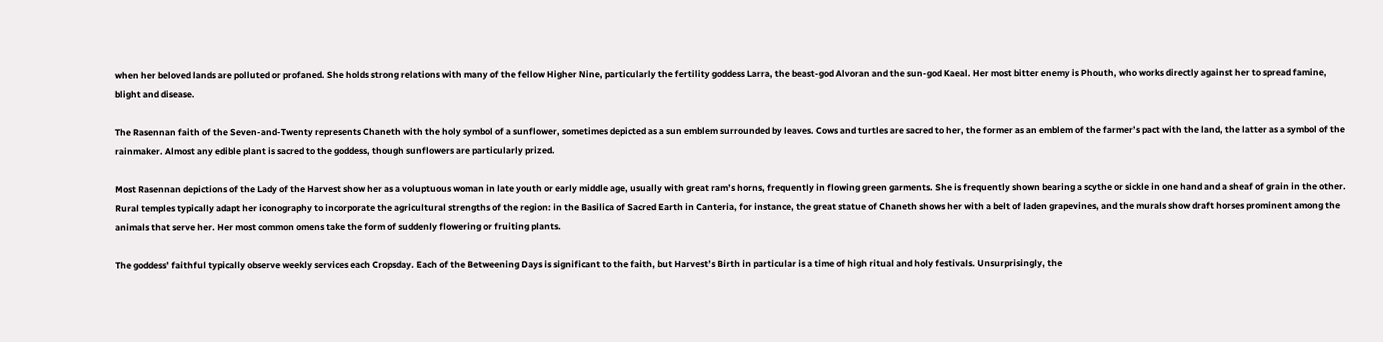when her beloved lands are polluted or profaned. She holds strong relations with many of the fellow Higher Nine, particularly the fertility goddess Larra, the beast-god Alvoran and the sun-god Kaeal. Her most bitter enemy is Phouth, who works directly against her to spread famine, blight and disease.

The Rasennan faith of the Seven-and-Twenty represents Chaneth with the holy symbol of a sunflower, sometimes depicted as a sun emblem surrounded by leaves. Cows and turtles are sacred to her, the former as an emblem of the farmer’s pact with the land, the latter as a symbol of the rainmaker. Almost any edible plant is sacred to the goddess, though sunflowers are particularly prized.

Most Rasennan depictions of the Lady of the Harvest show her as a voluptuous woman in late youth or early middle age, usually with great ram’s horns, frequently in flowing green garments. She is frequently shown bearing a scythe or sickle in one hand and a sheaf of grain in the other. Rural temples typically adapt her iconography to incorporate the agricultural strengths of the region: in the Basilica of Sacred Earth in Canteria, for instance, the great statue of Chaneth shows her with a belt of laden grapevines, and the murals show draft horses prominent among the animals that serve her. Her most common omens take the form of suddenly flowering or fruiting plants.

The goddess’ faithful typically observe weekly services each Cropsday. Each of the Betweening Days is significant to the faith, but Harvest’s Birth in particular is a time of high ritual and holy festivals. Unsurprisingly, the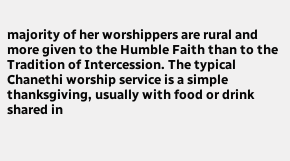majority of her worshippers are rural and more given to the Humble Faith than to the Tradition of Intercession. The typical Chanethi worship service is a simple thanksgiving, usually with food or drink shared in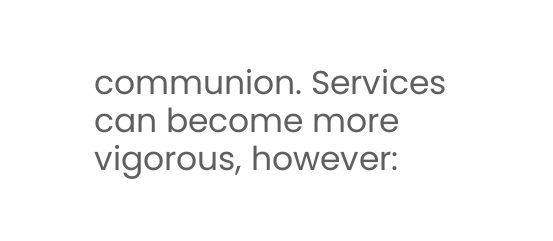communion. Services can become more vigorous, however: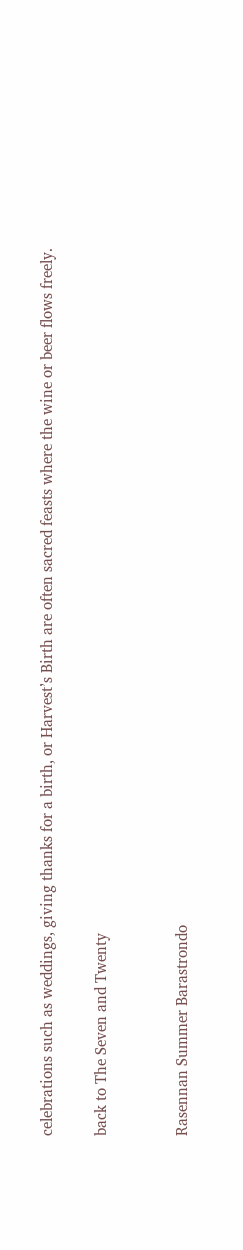celebrations such as weddings, giving thanks for a birth, or Harvest’s Birth are often sacred feasts where the wine or beer flows freely.

back to The Seven and Twenty


Rasennan Summer Barastrondo